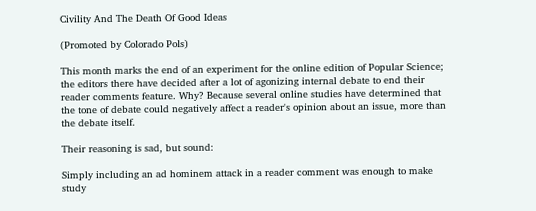Civility And The Death Of Good Ideas

(Promoted by Colorado Pols)

This month marks the end of an experiment for the online edition of Popular Science; the editors there have decided after a lot of agonizing internal debate to end their reader comments feature. Why? Because several online studies have determined that the tone of debate could negatively affect a reader's opinion about an issue, more than the debate itself.

Their reasoning is sad, but sound:

Simply including an ad hominem attack in a reader comment was enough to make study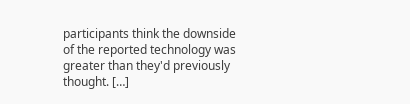participants think the downside of the reported technology was greater than they'd previously thought. […]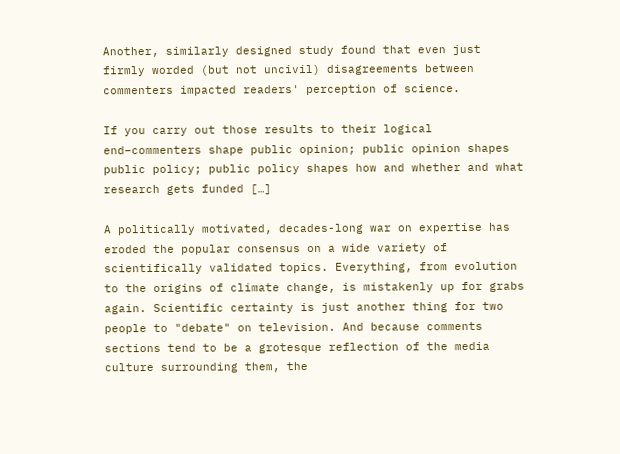Another, similarly designed study found that even just firmly worded (but not uncivil) disagreements between commenters impacted readers' perception of science.

If you carry out those results to their logical end–commenters shape public opinion; public opinion shapes public policy; public policy shapes how and whether and what research gets funded […]

A politically motivated, decades-long war on expertise has eroded the popular consensus on a wide variety of scientifically validated topics. Everything, from evolution to the origins of climate change, is mistakenly up for grabs again. Scientific certainty is just another thing for two people to "debate" on television. And because comments sections tend to be a grotesque reflection of the media culture surrounding them, the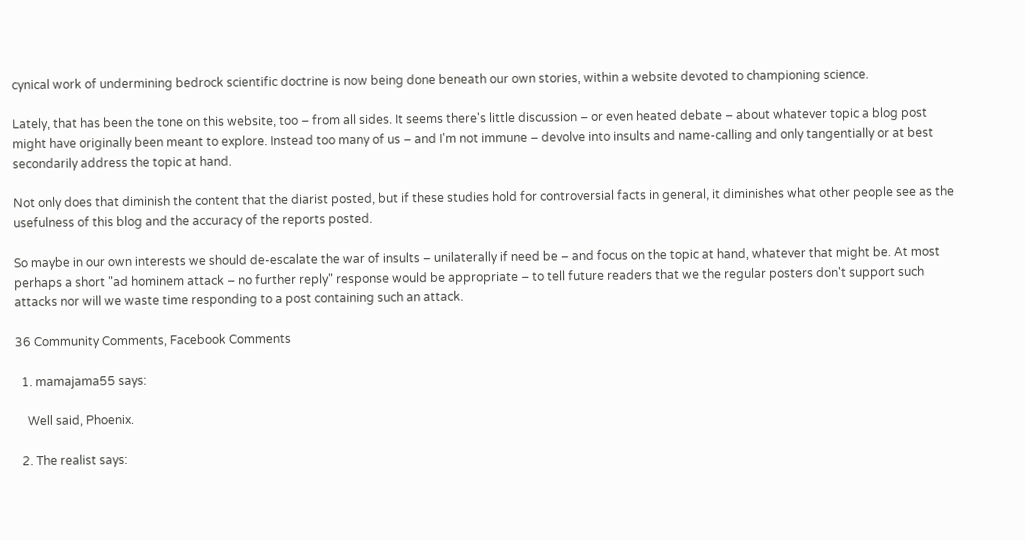cynical work of undermining bedrock scientific doctrine is now being done beneath our own stories, within a website devoted to championing science.

Lately, that has been the tone on this website, too – from all sides. It seems there's little discussion – or even heated debate – about whatever topic a blog post might have originally been meant to explore. Instead too many of us – and I'm not immune – devolve into insults and name-calling and only tangentially or at best secondarily address the topic at hand.

Not only does that diminish the content that the diarist posted, but if these studies hold for controversial facts in general, it diminishes what other people see as the usefulness of this blog and the accuracy of the reports posted.

So maybe in our own interests we should de-escalate the war of insults – unilaterally if need be – and focus on the topic at hand, whatever that might be. At most perhaps a short "ad hominem attack – no further reply" response would be appropriate – to tell future readers that we the regular posters don't support such attacks nor will we waste time responding to a post containing such an attack.

36 Community Comments, Facebook Comments

  1. mamajama55 says:

    Well said, Phoenix.

  2. The realist says: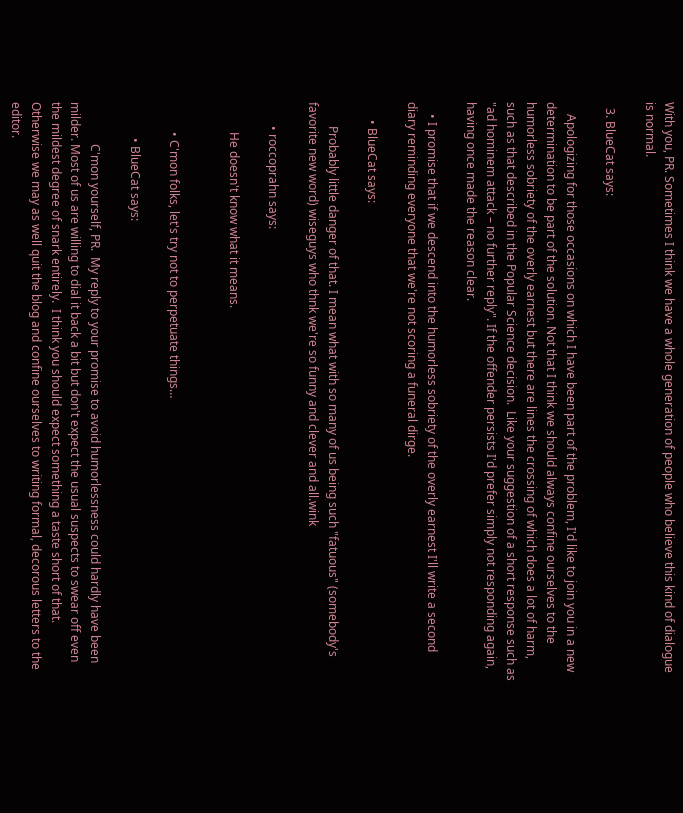With you, PR. Sometimes I think we have a whole generation of people who believe this kind of dialogue is normal.

  3. BlueCat says:

    Apologizing for those occasions on which I have been part of the problem, I'd like to join you in a new determination to be part of the solution. Not that I think we should always confine ourselves to the humorless sobriety of the overly earnest but there are lines the crossing of which does a lot of harm, such as that described in the Popular Science decision.  Like your suggestion of a short response such as "ad hominem attack – no further reply". If the offender persists I'd prefer simply not responding again, having once made the reason clear.

    • I promise that if we descend into the humorless sobriety of the overly earnest I'll write a second diary reminding everyone that we're not scoring a funeral dirge.

      • BlueCat says:

        Probably little danger of that. I mean what with so many of us being such "fatuous" (somebody's favorite new word) wiseguys who thnk we're so funny and clever and all.wink

        • roccoprahn says:

          He doesn't know what it means.


          • C'mon folks, let's try not to perpetuate things…

            • BlueCat says:

              C'mon yourself, PR.  My reply to your promise to avoid humorlessness could hardly have been milder. Most of us are willing to dial it back a bit but don't expect the usual suspects to swear off even the mildest degree of snark entirely.  I think you should expect something a taste short of that.  Otherwise we may as well quit the blog and confine ourselves to writing formal, decorous letters to the editor.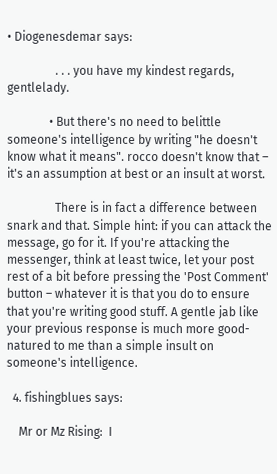• Diogenesdemar says:

                . . . you have my kindest regards, gentlelady.

              • But there's no need to belittle someone's intelligence by writing "he doesn't know what it means". rocco doesn't know that – it's an assumption at best or an insult at worst.

                There is in fact a difference between snark and that. Simple hint: if you can attack the message, go for it. If you're attacking the messenger, think at least twice, let your post rest of a bit before pressing the 'Post Comment' button – whatever it is that you do to ensure that you're writing good stuff. A gentle jab like your previous response is much more good-natured to me than a simple insult on someone's intelligence.

  4. fishingblues says:

    Mr or Mz Rising:  I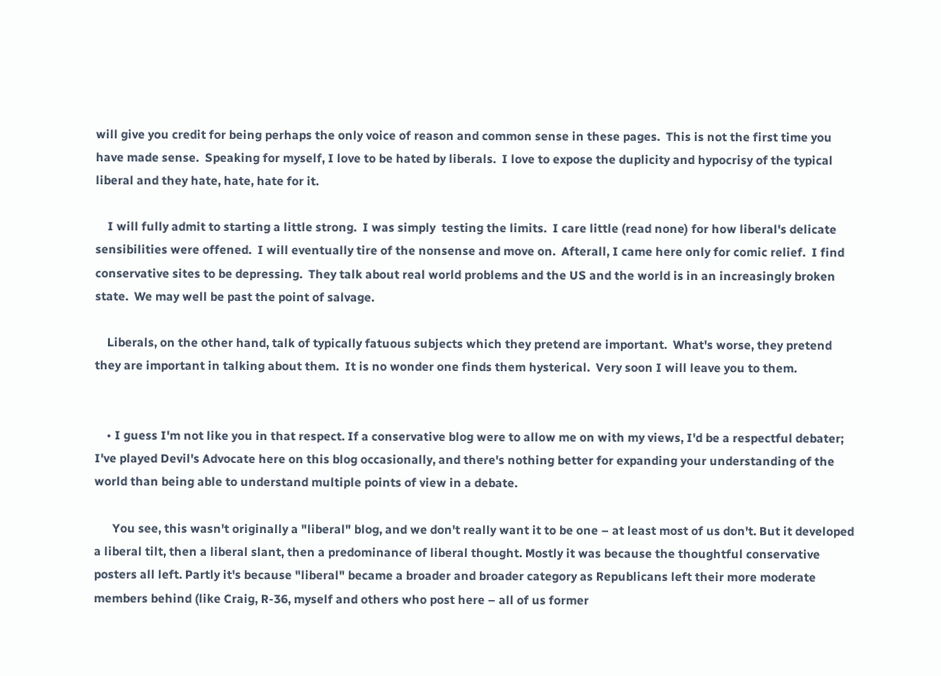will give you credit for being perhaps the only voice of reason and common sense in these pages.  This is not the first time you have made sense.  Speaking for myself, I love to be hated by liberals.  I love to expose the duplicity and hypocrisy of the typical liberal and they hate, hate, hate for it.

    I will fully admit to starting a little strong.  I was simply  testing the limits.  I care little (read none) for how liberal's delicate sensibilities were offened.  I will eventually tire of the nonsense and move on.  Afterall, I came here only for comic relief.  I find conservative sites to be depressing.  They talk about real world problems and the US and the world is in an increasingly broken state.  We may well be past the point of salvage.

    Liberals, on the other hand, talk of typically fatuous subjects which they pretend are important.  What's worse, they pretend they are important in talking about them.  It is no wonder one finds them hysterical.  Very soon I will leave you to them.


    • I guess I'm not like you in that respect. If a conservative blog were to allow me on with my views, I'd be a respectful debater; I've played Devil's Advocate here on this blog occasionally, and there's nothing better for expanding your understanding of the world than being able to understand multiple points of view in a debate.

      You see, this wasn't originally a "liberal" blog, and we don't really want it to be one – at least most of us don't. But it developed a liberal tilt, then a liberal slant, then a predominance of liberal thought. Mostly it was because the thoughtful conservative posters all left. Partly it's because "liberal" became a broader and broader category as Republicans left their more moderate members behind (like Craig, R-36, myself and others who post here – all of us former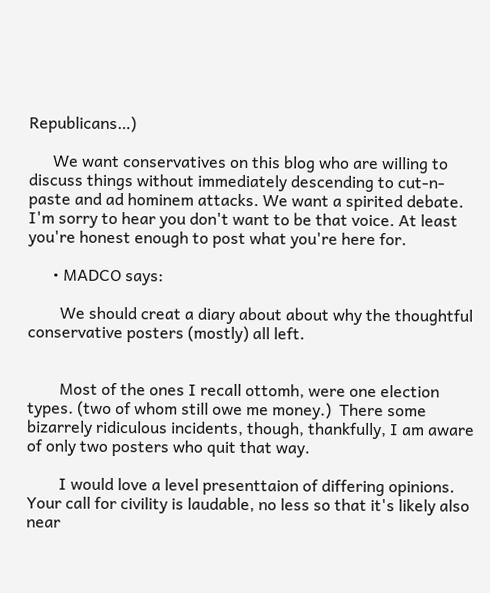Republicans…)

      We want conservatives on this blog who are willing to discuss things without immediately descending to cut-n-paste and ad hominem attacks. We want a spirited debate. I'm sorry to hear you don't want to be that voice. At least you're honest enough to post what you're here for.

      • MADCO says:

        We should creat a diary about about why the thoughtful conservative posters (mostly) all left.


        Most of the ones I recall ottomh, were one election types. (two of whom still owe me money.)  There some bizarrely ridiculous incidents, though, thankfully, I am aware of only two posters who quit that way.

        I would love a level presenttaion of differing opinions.  Your call for civility is laudable, no less so that it's likely also near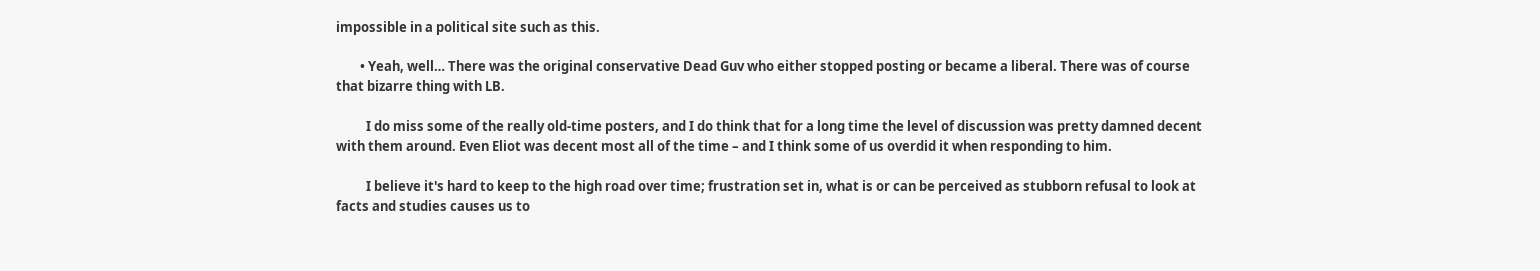impossible in a political site such as this.

        • Yeah, well… There was the original conservative Dead Guv who either stopped posting or became a liberal. There was of course that bizarre thing with LB.

          I do miss some of the really old-time posters, and I do think that for a long time the level of discussion was pretty damned decent with them around. Even Eliot was decent most all of the time – and I think some of us overdid it when responding to him.

          I believe it's hard to keep to the high road over time; frustration set in, what is or can be perceived as stubborn refusal to look at facts and studies causes us to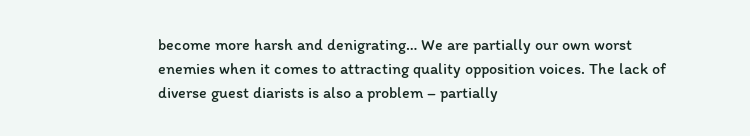become more harsh and denigrating… We are partially our own worst enemies when it comes to attracting quality opposition voices. The lack of diverse guest diarists is also a problem – partially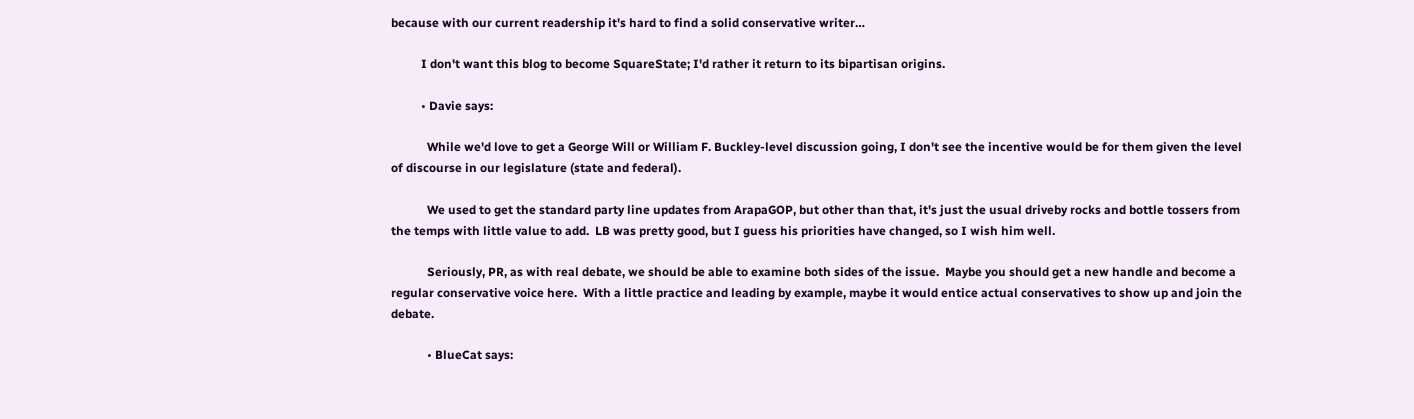because with our current readership it's hard to find a solid conservative writer…

          I don't want this blog to become SquareState; I'd rather it return to its bipartisan origins.

          • Davie says:

            While we'd love to get a George Will or William F. Buckley-level discussion going, I don't see the incentive would be for them given the level of discourse in our legislature (state and federal).

            We used to get the standard party line updates from ArapaGOP, but other than that, it's just the usual driveby rocks and bottle tossers from the temps with little value to add.  LB was pretty good, but I guess his priorities have changed, so I wish him well.

            Seriously, PR, as with real debate, we should be able to examine both sides of the issue.  Maybe you should get a new handle and become a regular conservative voice here.  With a little practice and leading by example, maybe it would entice actual conservatives to show up and join the debate.

            • BlueCat says: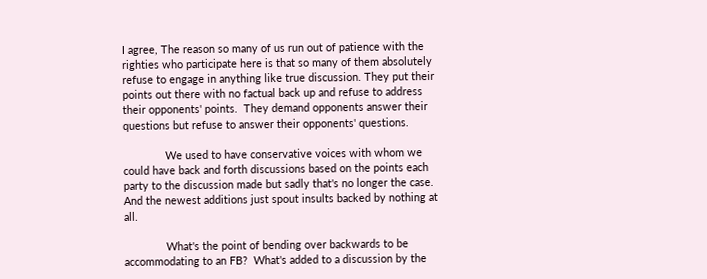I agree, The reason so many of us run out of patience with the righties who participate here is that so many of them absolutely refuse to engage in anything like true discussion. They put their points out there with no factual back up and refuse to address their opponents' points.  They demand opponents answer their questions but refuse to answer their opponents' questions.

              We used to have conservative voices with whom we could have back and forth discussions based on the points each party to the discussion made but sadly that's no longer the case. And the newest additions just spout insults backed by nothing at all.

              What's the point of bending over backwards to be accommodating to an FB?  What's added to a discussion by the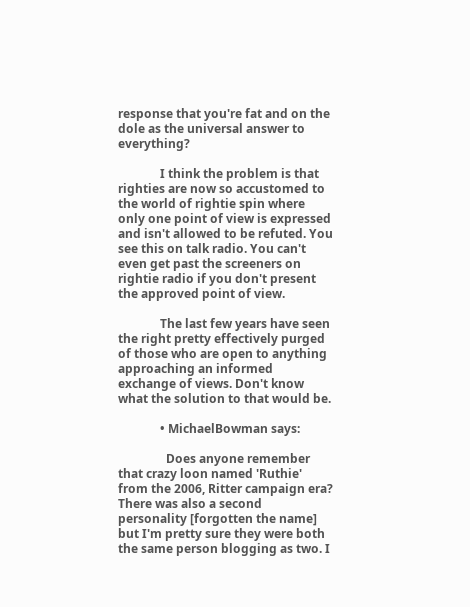response that you're fat and on the dole as the universal answer to everything?

              I think the problem is that righties are now so accustomed to the world of rightie spin where only one point of view is expressed and isn't allowed to be refuted. You see this on talk radio. You can't even get past the screeners on rightie radio if you don't present the approved point of view.

              The last few years have seen the right pretty effectively purged of those who are open to anything approaching an informed exchange of views. Don't know what the solution to that would be.

              • MichaelBowman says:

                Does anyone remember that crazy loon named 'Ruthie' from the 2006, Ritter campaign era?  There was also a second personality [forgotten the name] but I'm pretty sure they were both the same person blogging as two. I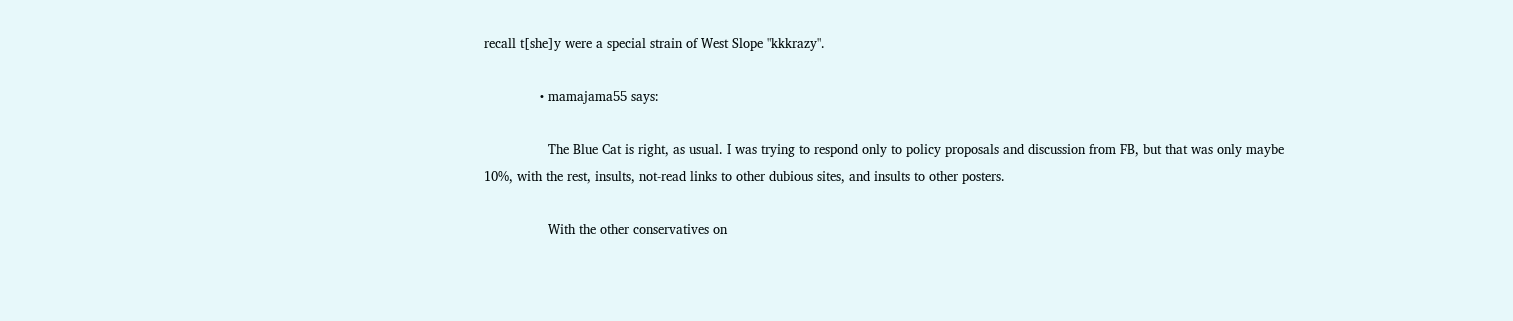recall t[she]y were a special strain of West Slope "kkkrazy".

              • mamajama55 says:

                The Blue Cat is right, as usual. I was trying to respond only to policy proposals and discussion from FB, but that was only maybe 10%, with the rest, insults, not-read links to other dubious sites, and insults to other posters.

                With the other conservatives on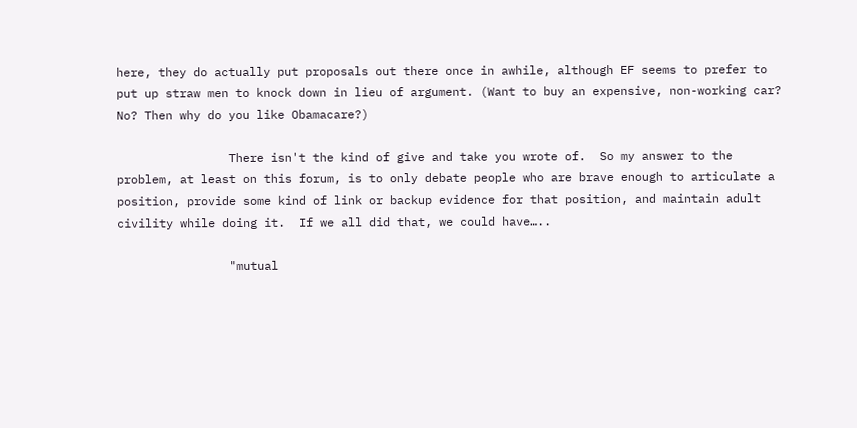here, they do actually put proposals out there once in awhile, although EF seems to prefer to put up straw men to knock down in lieu of argument. (Want to buy an expensive, non-working car? No? Then why do you like Obamacare?)

                There isn't the kind of give and take you wrote of.  So my answer to the problem, at least on this forum, is to only debate people who are brave enough to articulate a position, provide some kind of link or backup evidence for that position, and maintain adult civility while doing it.  If we all did that, we could have…..

                "mutual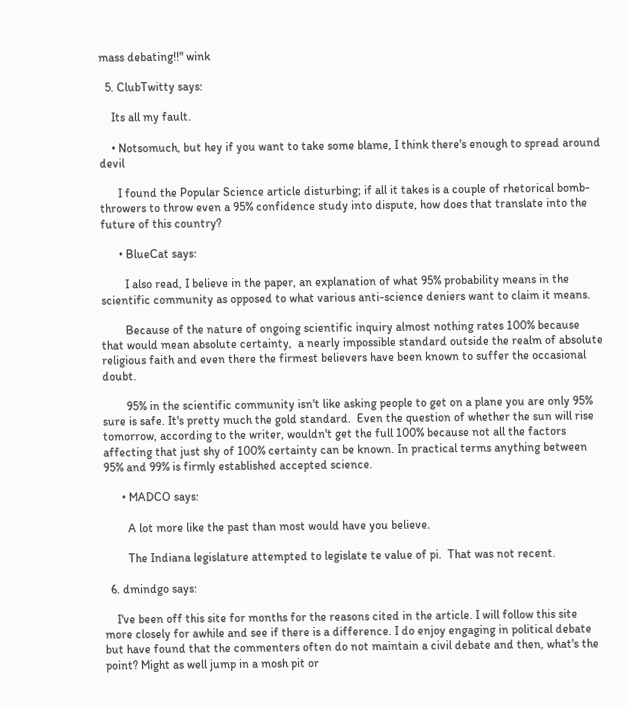mass debating!!" wink

  5. ClubTwitty says:

    Its all my fault.

    • Notsomuch, but hey if you want to take some blame, I think there's enough to spread around devil

      I found the Popular Science article disturbing; if all it takes is a couple of rhetorical bomb-throwers to throw even a 95% confidence study into dispute, how does that translate into the future of this country?

      • BlueCat says:

        I also read, I believe in the paper, an explanation of what 95% probability means in the scientific community as opposed to what various anti-science deniers want to claim it means.

        Because of the nature of ongoing scientific inquiry almost nothing rates 100% because that would mean absolute certainty,  a nearly impossible standard outside the realm of absolute religious faith and even there the firmest believers have been known to suffer the occasional doubt.

        95% in the scientific community isn't like asking people to get on a plane you are only 95% sure is safe. It's pretty much the gold standard.  Even the question of whether the sun will rise tomorrow, according to the writer, wouldn't get the full 100% because not all the factors affecting that just shy of 100% certainty can be known. In practical terms anything between 95% and 99% is firmly established accepted science.

      • MADCO says:

        A lot more like the past than most would have you believe.

        The Indiana legislature attempted to legislate te value of pi.  That was not recent.

  6. dmindgo says:

    I've been off this site for months for the reasons cited in the article. I will follow this site more closely for awhile and see if there is a difference. I do enjoy engaging in political debate but have found that the commenters often do not maintain a civil debate and then, what's the point? Might as well jump in a mosh pit or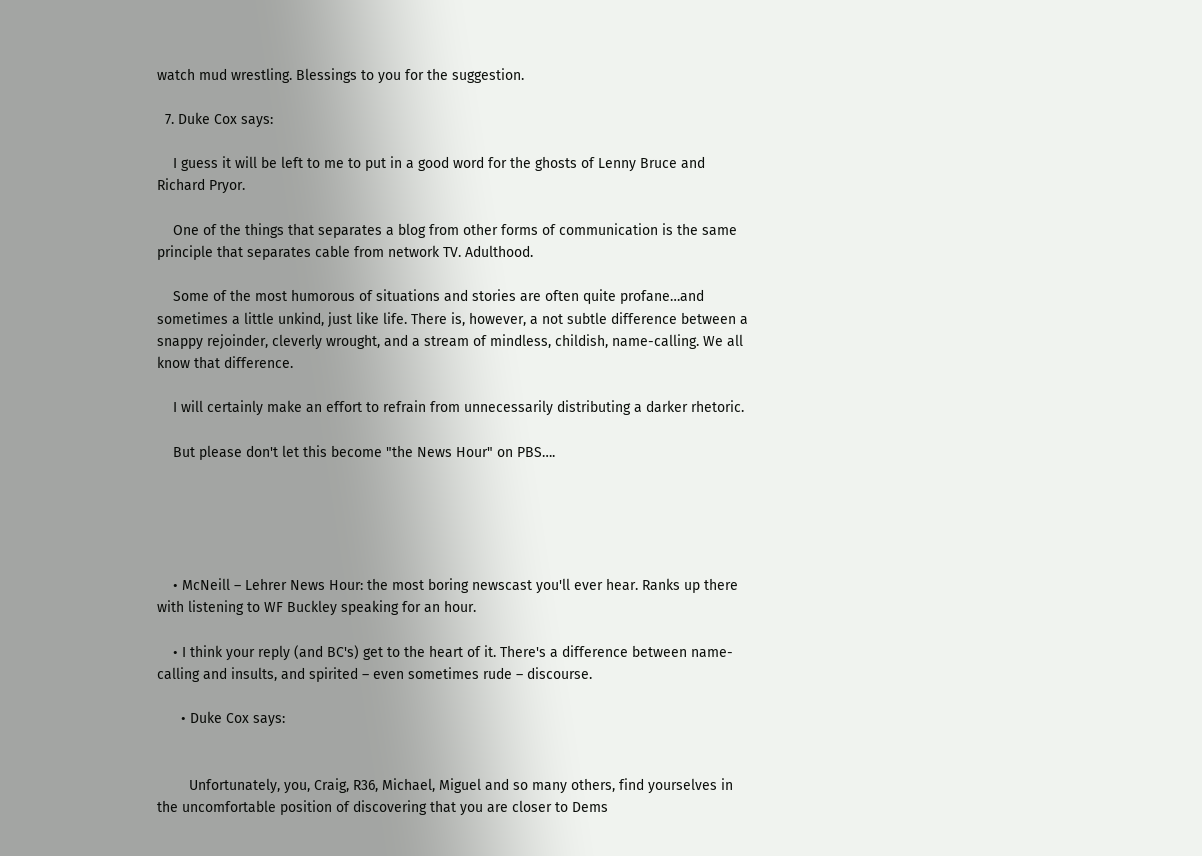watch mud wrestling. Blessings to you for the suggestion.

  7. Duke Cox says:

    I guess it will be left to me to put in a good word for the ghosts of Lenny Bruce and Richard Pryor.

    One of the things that separates a blog from other forms of communication is the same principle that separates cable from network TV. Adulthood.

    Some of the most humorous of situations and stories are often quite profane…and sometimes a little unkind, just like life. There is, however, a not subtle difference between a snappy rejoinder, cleverly wrought, and a stream of mindless, childish, name-calling. We all know that difference.

    I will certainly make an effort to refrain from unnecessarily distributing a darker rhetoric.

    But please don't let this become "the News Hour" on PBS….





    • McNeill – Lehrer News Hour: the most boring newscast you'll ever hear. Ranks up there with listening to WF Buckley speaking for an hour.

    • I think your reply (and BC's) get to the heart of it. There's a difference between name-calling and insults, and spirited – even sometimes rude – discourse.

      • Duke Cox says:


        Unfortunately, you, Craig, R36, Michael, Miguel and so many others, find yourselves in the uncomfortable position of discovering that you are closer to Dems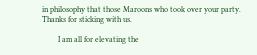in philosophy that those Maroons who took over your party. Thanks for sticking with us.

        I am all for elevating the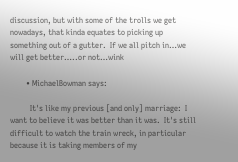discussion, but with some of the trolls we get nowadays, that kinda equates to picking up something out of a gutter.  If we all pitch in…we will get better…..or not…wink

        • MichaelBowman says:

          It's like my previous [and only] marriage:  I want to believe it was better than it was.  It's still difficult to watch the train wreck, in particular because it is taking members of my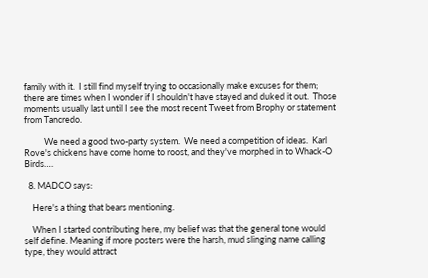family with it.  I still find myself trying to occasionally make excuses for them; there are times when I wonder if I shouldn't have stayed and duked it out.  Those moments usually last until I see the most recent Tweet from Brophy or statement from Tancredo.

          We need a good two-party system.  We need a competition of ideas.  Karl Rove's chickens have come home to roost, and they've morphed in to Whack-O Birds….

  8. MADCO says:

    Here's a thing that bears mentioning.

    When I started contributing here, my belief was that the general tone would self define. Meaning if more posters were the harsh, mud slinging name calling type, they would attract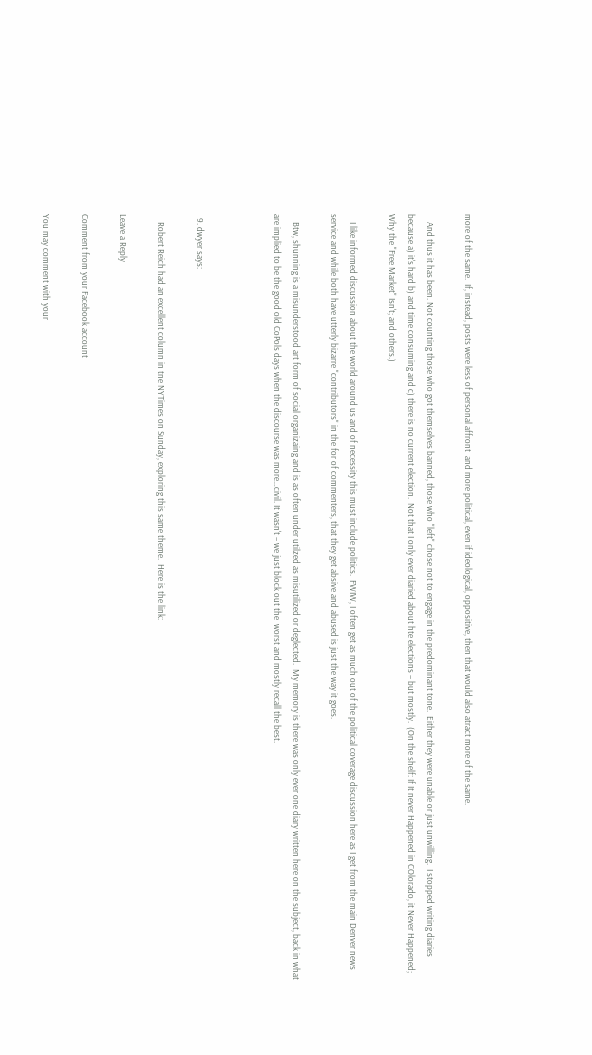more of the same.  If, instead, posts were less of personal affront  and more political, even if ideological, oppositive, then that would also atract more of the same.

    And thus it has been. Not counting those who got themselves banned, those who "left" chose not to engage in the predominant tone.  Either they were unable or just unwilling.  I stopped writing diaries because a) it's hard b) and time consuming and c) there is no current election.  Not that I only ever diaried about hte elections – but mostly.  (On the shelf: If It never Happened in COlorado, it Never Happened; Why the "Free Market" Isn't; and others.)

    I like informed discussion about the world around us and of necessity this must include politics.  FWIW, I often get as much out of the political coverage discussion here as I get from the main Denver news service and while both have utterly bizarre "contributors" in the for of commenters, that they get absive and abused is just the way it goes.

    Btw, shunning is a misunderstood art form of social organizaing and is as often under utilzed as misutilized or deglected.  My memory is there was only ever one diary written here on the subject, back in what are implied to be the good old CoPols days when the discourse was more…civil. It wasn't – we just block out the  worst and mostly recall the best.



  9. dwyer says:

    Robert Reich had an excellent column in tne NYTimes on Sunday, exploring this same theme.  Here is the link:

Leave a Reply

Comment from your Facebook account

You may comment with your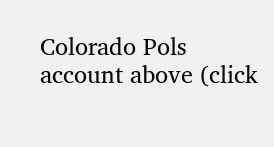Colorado Pols account above (click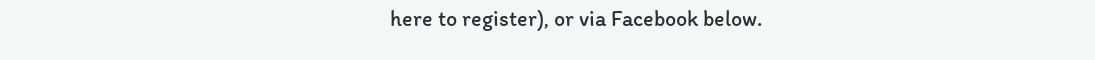here to register), or via Facebook below.